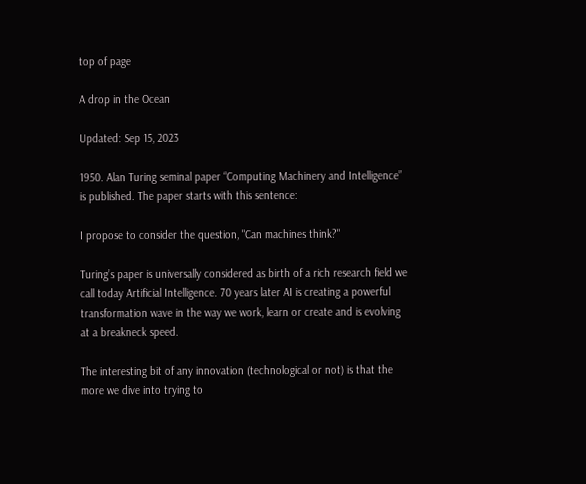top of page

A drop in the Ocean

Updated: Sep 15, 2023

1950. Alan Turing seminal paper “Computing Machinery and Intelligence” is published. The paper starts with this sentence:

I propose to consider the question, "Can machines think?"

Turing’s paper is universally considered as birth of a rich research field we call today Artificial Intelligence. 70 years later AI is creating a powerful transformation wave in the way we work, learn or create and is evolving at a breakneck speed.

The interesting bit of any innovation (technological or not) is that the more we dive into trying to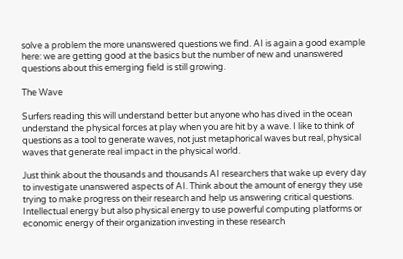solve a problem the more unanswered questions we find. AI is again a good example here: we are getting good at the basics but the number of new and unanswered questions about this emerging field is still growing.

The Wave

Surfers reading this will understand better but anyone who has dived in the ocean understand the physical forces at play when you are hit by a wave. I like to think of questions as a tool to generate waves, not just metaphorical waves but real, physical waves that generate real impact in the physical world.

Just think about the thousands and thousands AI researchers that wake up every day to investigate unanswered aspects of AI. Think about the amount of energy they use trying to make progress on their research and help us answering critical questions. Intellectual energy but also physical energy to use powerful computing platforms or economic energy of their organization investing in these research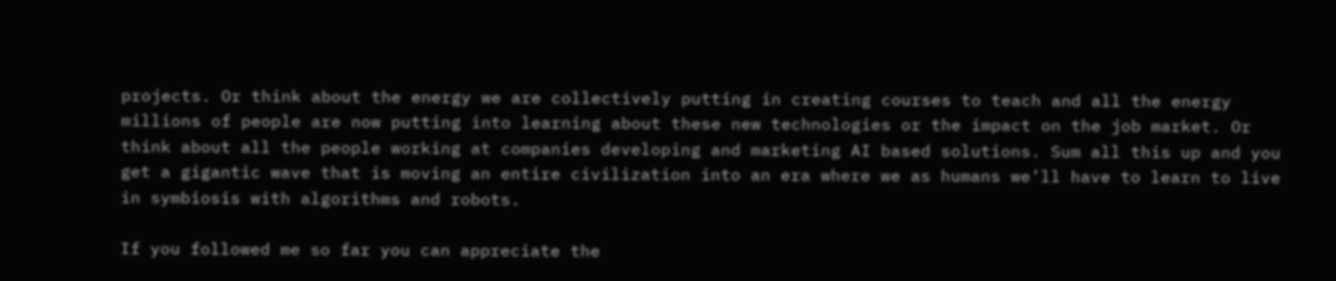projects. Or think about the energy we are collectively putting in creating courses to teach and all the energy millions of people are now putting into learning about these new technologies or the impact on the job market. Or think about all the people working at companies developing and marketing AI based solutions. Sum all this up and you get a gigantic wave that is moving an entire civilization into an era where we as humans we’ll have to learn to live in symbiosis with algorithms and robots.

If you followed me so far you can appreciate the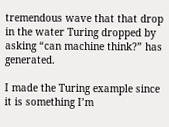tremendous wave that that drop in the water Turing dropped by asking “can machine think?” has generated.

I made the Turing example since it is something I’m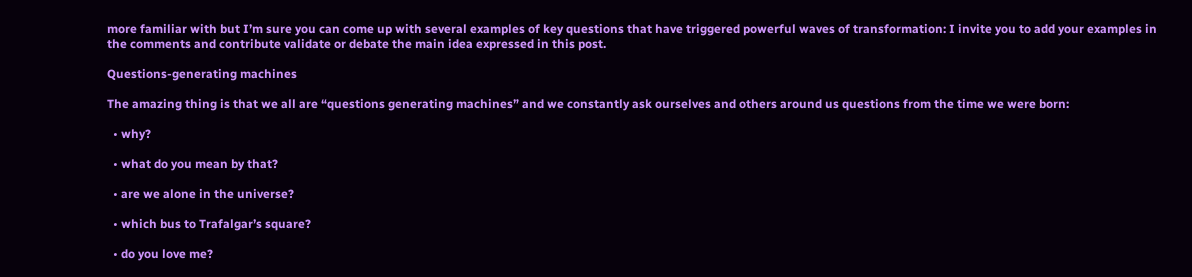more familiar with but I’m sure you can come up with several examples of key questions that have triggered powerful waves of transformation: I invite you to add your examples in the comments and contribute validate or debate the main idea expressed in this post.

Questions-generating machines

The amazing thing is that we all are “questions generating machines” and we constantly ask ourselves and others around us questions from the time we were born:

  • why?

  • what do you mean by that?

  • are we alone in the universe?

  • which bus to Trafalgar’s square?

  • do you love me?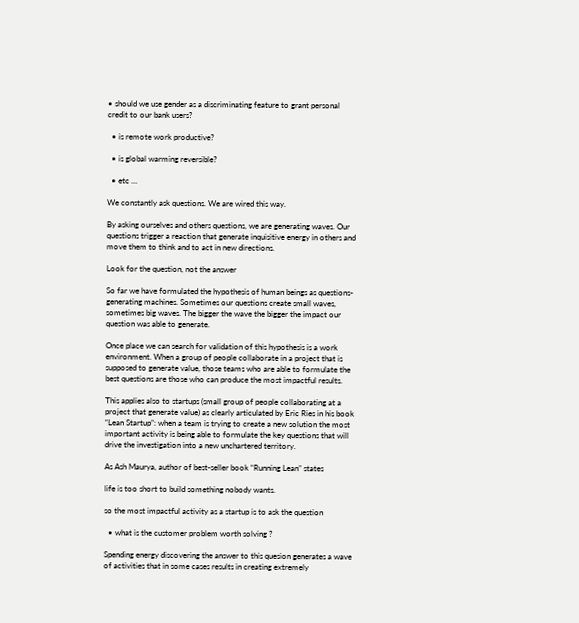• should we use gender as a discriminating feature to grant personal credit to our bank users?

  • is remote work productive?

  • is global warming reversible?

  • etc …

We constantly ask questions. We are wired this way.

By asking ourselves and others questions, we are generating waves. Our questions trigger a reaction that generate inquisitive energy in others and move them to think and to act in new directions.

Look for the question, not the answer

So far we have formulated the hypothesis of human beings as questions-generating machines. Sometimes our questions create small waves, sometimes big waves. The bigger the wave the bigger the impact our question was able to generate.

Once place we can search for validation of this hypothesis is a work environment. When a group of people collaborate in a project that is supposed to generate value, those teams who are able to formulate the best questions are those who can produce the most impactful results.

This applies also to startups (small group of people collaborating at a project that generate value) as clearly articulated by Eric Ries in his book “Lean Startup”: when a team is trying to create a new solution the most important activity is being able to formulate the key questions that will drive the investigation into a new unchartered territory.

As Ash Maurya, author of best-seller book “Running Lean” states

life is too short to build something nobody wants.

so the most impactful activity as a startup is to ask the question

  • what is the customer problem worth solving ?

Spending energy discovering the answer to this quesion generates a wave of activities that in some cases results in creating extremely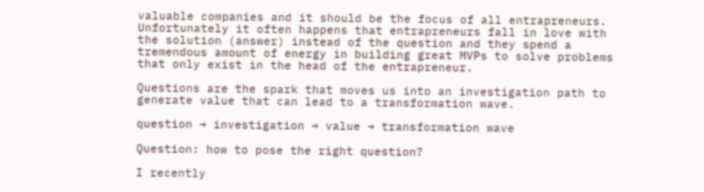valuable companies and it should be the focus of all entrapreneurs. Unfortunately it often happens that entrapreneurs fall in love with the solution (answer) instead of the question and they spend a tremendous amount of energy in building great MVPs to solve problems that only exist in the head of the entrapreneur.

Questions are the spark that moves us into an investigation path to generate value that can lead to a transformation wave.

question → investigation → value → transformation wave

Question: how to pose the right question?

I recently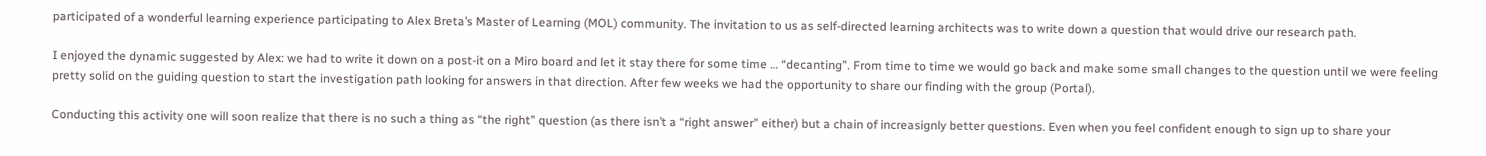participated of a wonderful learning experience participating to Alex Breta’s Master of Learning (MOL) community. The invitation to us as self-directed learning architects was to write down a question that would drive our research path.

I enjoyed the dynamic suggested by Alex: we had to write it down on a post-it on a Miro board and let it stay there for some time … “decanting”. From time to time we would go back and make some small changes to the question until we were feeling pretty solid on the guiding question to start the investigation path looking for answers in that direction. After few weeks we had the opportunity to share our finding with the group (Portal).

Conducting this activity one will soon realize that there is no such a thing as “the right” question (as there isn’t a “right answer” either) but a chain of increasignly better questions. Even when you feel confident enough to sign up to share your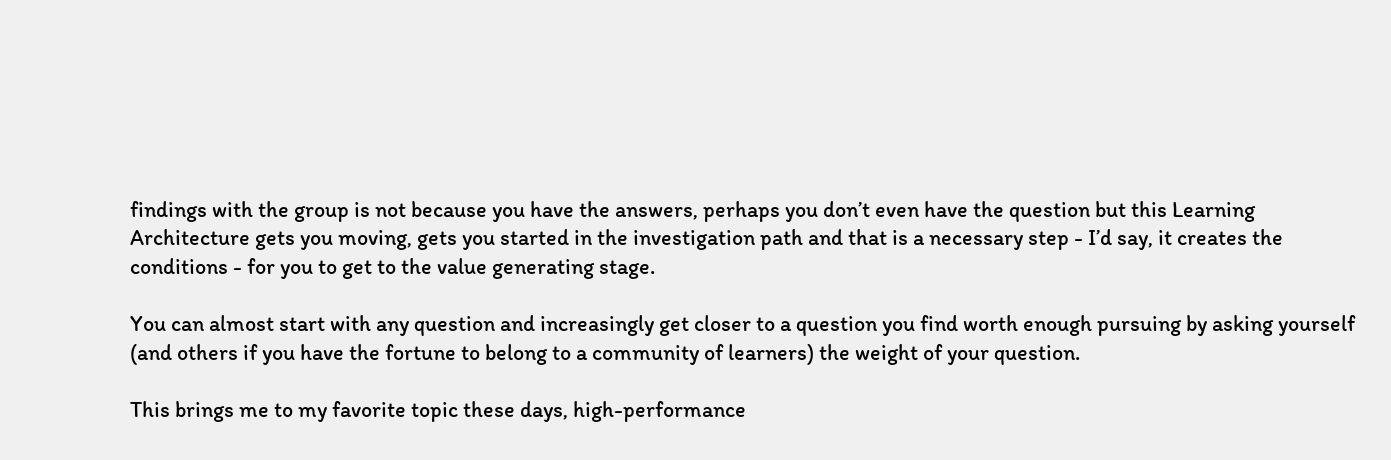findings with the group is not because you have the answers, perhaps you don’t even have the question but this Learning Architecture gets you moving, gets you started in the investigation path and that is a necessary step - I’d say, it creates the conditions - for you to get to the value generating stage.

You can almost start with any question and increasingly get closer to a question you find worth enough pursuing by asking yourself (and others if you have the fortune to belong to a community of learners) the weight of your question.

This brings me to my favorite topic these days, high-performance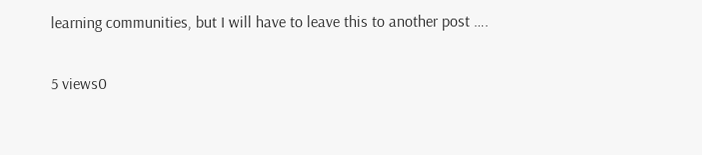learning communities, but I will have to leave this to another post ….

5 views0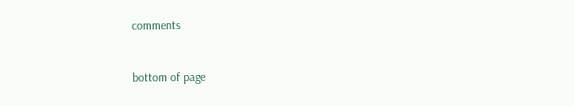comments


bottom of page